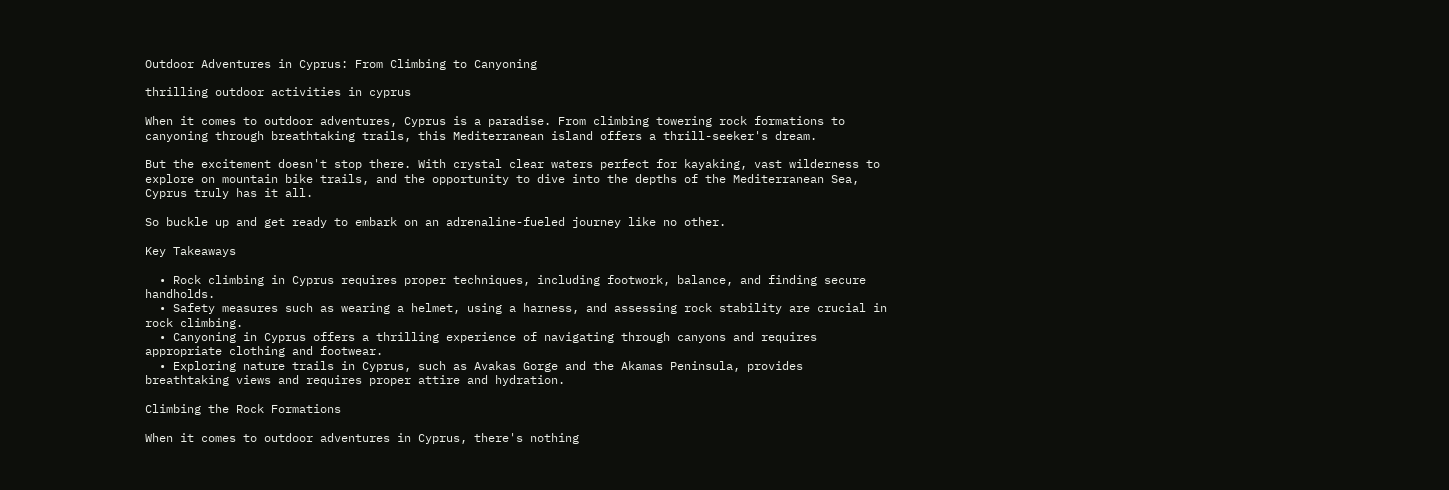Outdoor Adventures in Cyprus: From Climbing to Canyoning

thrilling outdoor activities in cyprus

When it comes to outdoor adventures, Cyprus is a paradise. From climbing towering rock formations to canyoning through breathtaking trails, this Mediterranean island offers a thrill-seeker's dream.

But the excitement doesn't stop there. With crystal clear waters perfect for kayaking, vast wilderness to explore on mountain bike trails, and the opportunity to dive into the depths of the Mediterranean Sea, Cyprus truly has it all.

So buckle up and get ready to embark on an adrenaline-fueled journey like no other.

Key Takeaways

  • Rock climbing in Cyprus requires proper techniques, including footwork, balance, and finding secure handholds.
  • Safety measures such as wearing a helmet, using a harness, and assessing rock stability are crucial in rock climbing.
  • Canyoning in Cyprus offers a thrilling experience of navigating through canyons and requires appropriate clothing and footwear.
  • Exploring nature trails in Cyprus, such as Avakas Gorge and the Akamas Peninsula, provides breathtaking views and requires proper attire and hydration.

Climbing the Rock Formations

When it comes to outdoor adventures in Cyprus, there's nothing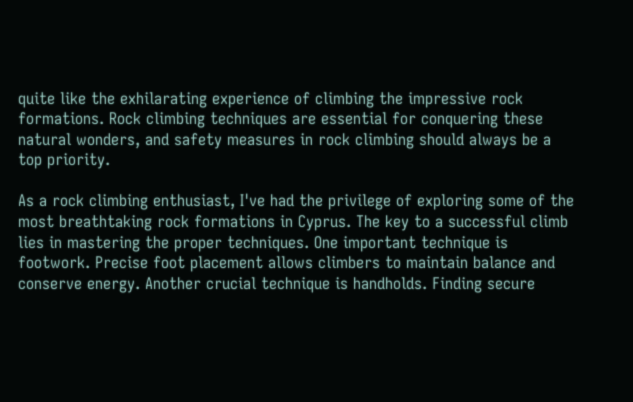quite like the exhilarating experience of climbing the impressive rock formations. Rock climbing techniques are essential for conquering these natural wonders, and safety measures in rock climbing should always be a top priority.

As a rock climbing enthusiast, I've had the privilege of exploring some of the most breathtaking rock formations in Cyprus. The key to a successful climb lies in mastering the proper techniques. One important technique is footwork. Precise foot placement allows climbers to maintain balance and conserve energy. Another crucial technique is handholds. Finding secure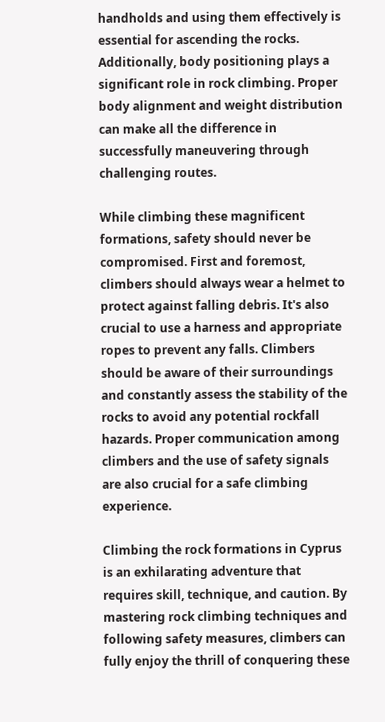handholds and using them effectively is essential for ascending the rocks. Additionally, body positioning plays a significant role in rock climbing. Proper body alignment and weight distribution can make all the difference in successfully maneuvering through challenging routes.

While climbing these magnificent formations, safety should never be compromised. First and foremost, climbers should always wear a helmet to protect against falling debris. It's also crucial to use a harness and appropriate ropes to prevent any falls. Climbers should be aware of their surroundings and constantly assess the stability of the rocks to avoid any potential rockfall hazards. Proper communication among climbers and the use of safety signals are also crucial for a safe climbing experience.

Climbing the rock formations in Cyprus is an exhilarating adventure that requires skill, technique, and caution. By mastering rock climbing techniques and following safety measures, climbers can fully enjoy the thrill of conquering these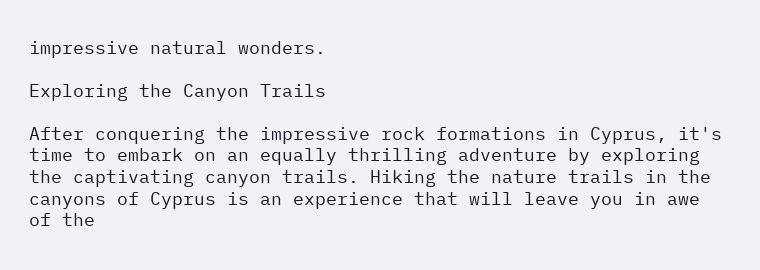impressive natural wonders.

Exploring the Canyon Trails

After conquering the impressive rock formations in Cyprus, it's time to embark on an equally thrilling adventure by exploring the captivating canyon trails. Hiking the nature trails in the canyons of Cyprus is an experience that will leave you in awe of the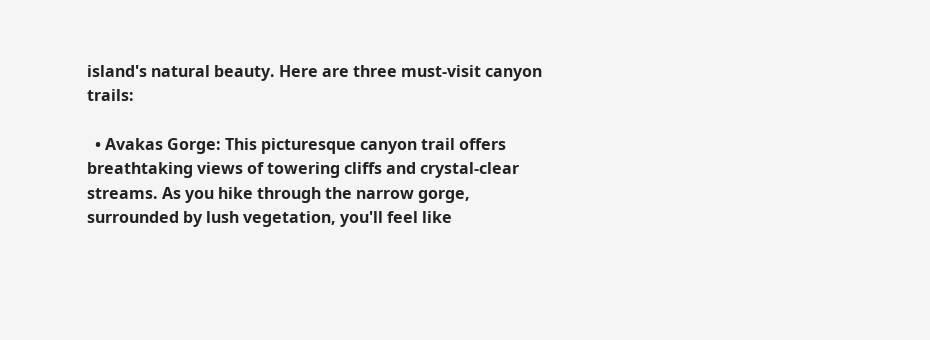island's natural beauty. Here are three must-visit canyon trails:

  • Avakas Gorge: This picturesque canyon trail offers breathtaking views of towering cliffs and crystal-clear streams. As you hike through the narrow gorge, surrounded by lush vegetation, you'll feel like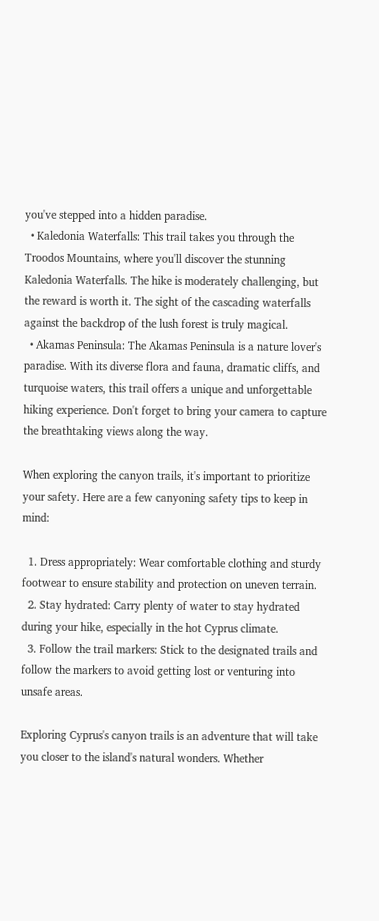you've stepped into a hidden paradise.
  • Kaledonia Waterfalls: This trail takes you through the Troodos Mountains, where you'll discover the stunning Kaledonia Waterfalls. The hike is moderately challenging, but the reward is worth it. The sight of the cascading waterfalls against the backdrop of the lush forest is truly magical.
  • Akamas Peninsula: The Akamas Peninsula is a nature lover's paradise. With its diverse flora and fauna, dramatic cliffs, and turquoise waters, this trail offers a unique and unforgettable hiking experience. Don't forget to bring your camera to capture the breathtaking views along the way.

When exploring the canyon trails, it's important to prioritize your safety. Here are a few canyoning safety tips to keep in mind:

  1. Dress appropriately: Wear comfortable clothing and sturdy footwear to ensure stability and protection on uneven terrain.
  2. Stay hydrated: Carry plenty of water to stay hydrated during your hike, especially in the hot Cyprus climate.
  3. Follow the trail markers: Stick to the designated trails and follow the markers to avoid getting lost or venturing into unsafe areas.

Exploring Cyprus's canyon trails is an adventure that will take you closer to the island's natural wonders. Whether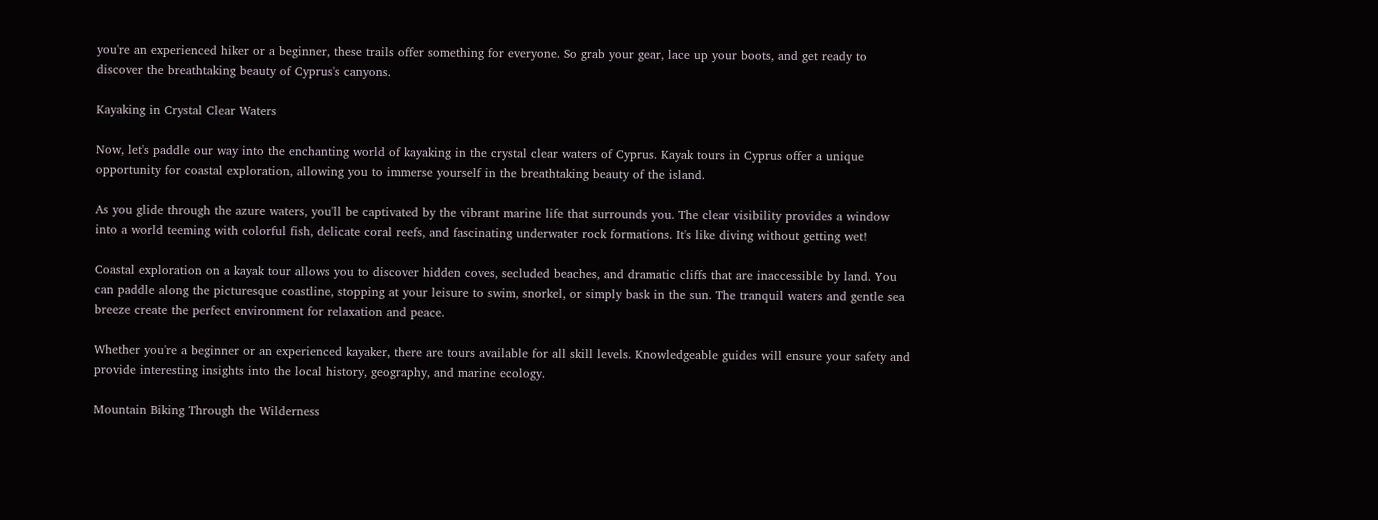you're an experienced hiker or a beginner, these trails offer something for everyone. So grab your gear, lace up your boots, and get ready to discover the breathtaking beauty of Cyprus's canyons.

Kayaking in Crystal Clear Waters

Now, let's paddle our way into the enchanting world of kayaking in the crystal clear waters of Cyprus. Kayak tours in Cyprus offer a unique opportunity for coastal exploration, allowing you to immerse yourself in the breathtaking beauty of the island.

As you glide through the azure waters, you'll be captivated by the vibrant marine life that surrounds you. The clear visibility provides a window into a world teeming with colorful fish, delicate coral reefs, and fascinating underwater rock formations. It's like diving without getting wet!

Coastal exploration on a kayak tour allows you to discover hidden coves, secluded beaches, and dramatic cliffs that are inaccessible by land. You can paddle along the picturesque coastline, stopping at your leisure to swim, snorkel, or simply bask in the sun. The tranquil waters and gentle sea breeze create the perfect environment for relaxation and peace.

Whether you're a beginner or an experienced kayaker, there are tours available for all skill levels. Knowledgeable guides will ensure your safety and provide interesting insights into the local history, geography, and marine ecology.

Mountain Biking Through the Wilderness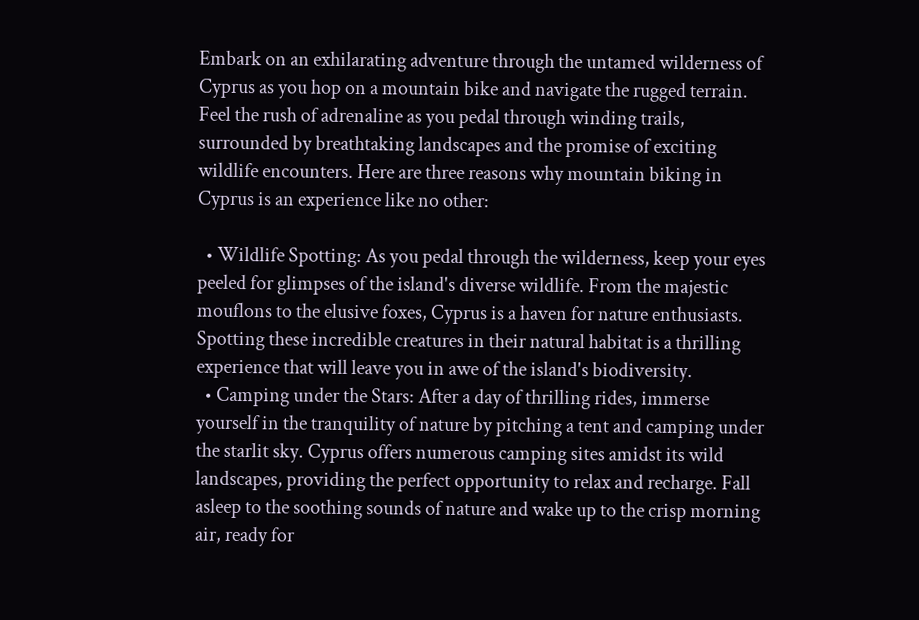Embark on an exhilarating adventure through the untamed wilderness of Cyprus as you hop on a mountain bike and navigate the rugged terrain. Feel the rush of adrenaline as you pedal through winding trails, surrounded by breathtaking landscapes and the promise of exciting wildlife encounters. Here are three reasons why mountain biking in Cyprus is an experience like no other:

  • Wildlife Spotting: As you pedal through the wilderness, keep your eyes peeled for glimpses of the island's diverse wildlife. From the majestic mouflons to the elusive foxes, Cyprus is a haven for nature enthusiasts. Spotting these incredible creatures in their natural habitat is a thrilling experience that will leave you in awe of the island's biodiversity.
  • Camping under the Stars: After a day of thrilling rides, immerse yourself in the tranquility of nature by pitching a tent and camping under the starlit sky. Cyprus offers numerous camping sites amidst its wild landscapes, providing the perfect opportunity to relax and recharge. Fall asleep to the soothing sounds of nature and wake up to the crisp morning air, ready for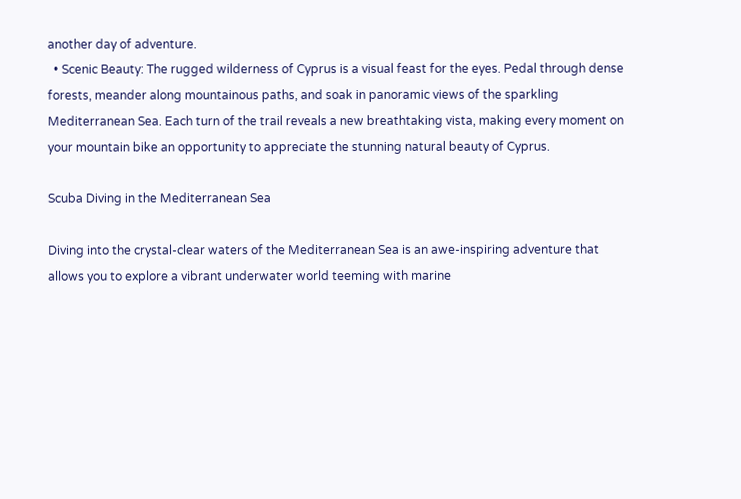another day of adventure.
  • Scenic Beauty: The rugged wilderness of Cyprus is a visual feast for the eyes. Pedal through dense forests, meander along mountainous paths, and soak in panoramic views of the sparkling Mediterranean Sea. Each turn of the trail reveals a new breathtaking vista, making every moment on your mountain bike an opportunity to appreciate the stunning natural beauty of Cyprus.

Scuba Diving in the Mediterranean Sea

Diving into the crystal-clear waters of the Mediterranean Sea is an awe-inspiring adventure that allows you to explore a vibrant underwater world teeming with marine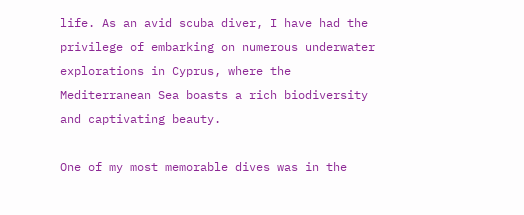life. As an avid scuba diver, I have had the privilege of embarking on numerous underwater explorations in Cyprus, where the Mediterranean Sea boasts a rich biodiversity and captivating beauty.

One of my most memorable dives was in the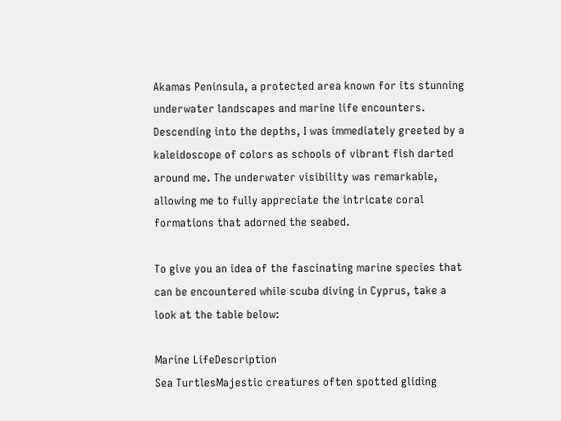Akamas Peninsula, a protected area known for its stunning underwater landscapes and marine life encounters. Descending into the depths, I was immediately greeted by a kaleidoscope of colors as schools of vibrant fish darted around me. The underwater visibility was remarkable, allowing me to fully appreciate the intricate coral formations that adorned the seabed.

To give you an idea of the fascinating marine species that can be encountered while scuba diving in Cyprus, take a look at the table below:

Marine LifeDescription
Sea TurtlesMajestic creatures often spotted gliding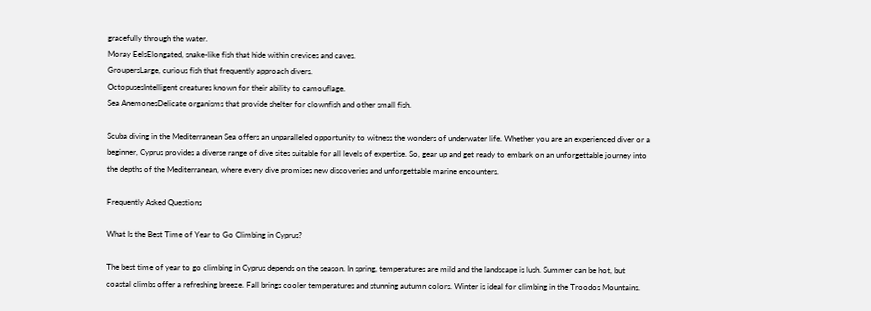gracefully through the water.
Moray EelsElongated, snake-like fish that hide within crevices and caves.
GroupersLarge, curious fish that frequently approach divers.
OctopusesIntelligent creatures known for their ability to camouflage.
Sea AnemonesDelicate organisms that provide shelter for clownfish and other small fish.

Scuba diving in the Mediterranean Sea offers an unparalleled opportunity to witness the wonders of underwater life. Whether you are an experienced diver or a beginner, Cyprus provides a diverse range of dive sites suitable for all levels of expertise. So, gear up and get ready to embark on an unforgettable journey into the depths of the Mediterranean, where every dive promises new discoveries and unforgettable marine encounters.

Frequently Asked Questions

What Is the Best Time of Year to Go Climbing in Cyprus?

The best time of year to go climbing in Cyprus depends on the season. In spring, temperatures are mild and the landscape is lush. Summer can be hot, but coastal climbs offer a refreshing breeze. Fall brings cooler temperatures and stunning autumn colors. Winter is ideal for climbing in the Troodos Mountains.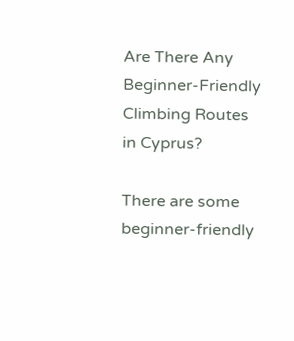Are There Any Beginner-Friendly Climbing Routes in Cyprus?

There are some beginner-friendly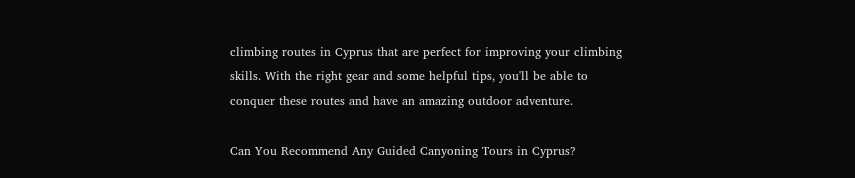climbing routes in Cyprus that are perfect for improving your climbing skills. With the right gear and some helpful tips, you'll be able to conquer these routes and have an amazing outdoor adventure.

Can You Recommend Any Guided Canyoning Tours in Cyprus?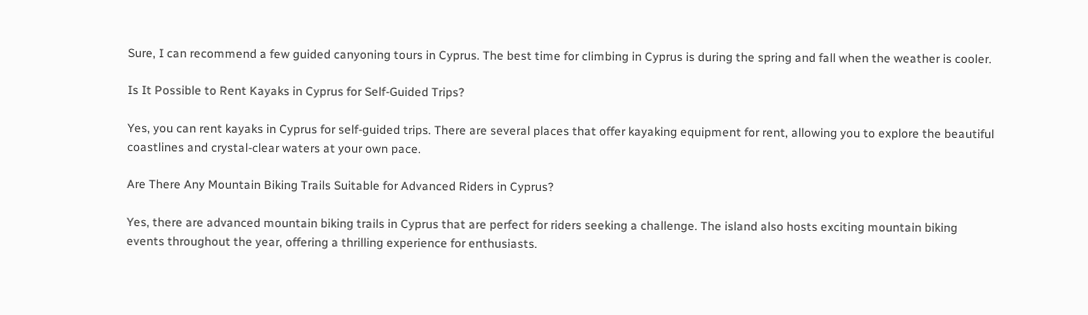Sure, I can recommend a few guided canyoning tours in Cyprus. The best time for climbing in Cyprus is during the spring and fall when the weather is cooler.

Is It Possible to Rent Kayaks in Cyprus for Self-Guided Trips?

Yes, you can rent kayaks in Cyprus for self-guided trips. There are several places that offer kayaking equipment for rent, allowing you to explore the beautiful coastlines and crystal-clear waters at your own pace.

Are There Any Mountain Biking Trails Suitable for Advanced Riders in Cyprus?

Yes, there are advanced mountain biking trails in Cyprus that are perfect for riders seeking a challenge. The island also hosts exciting mountain biking events throughout the year, offering a thrilling experience for enthusiasts.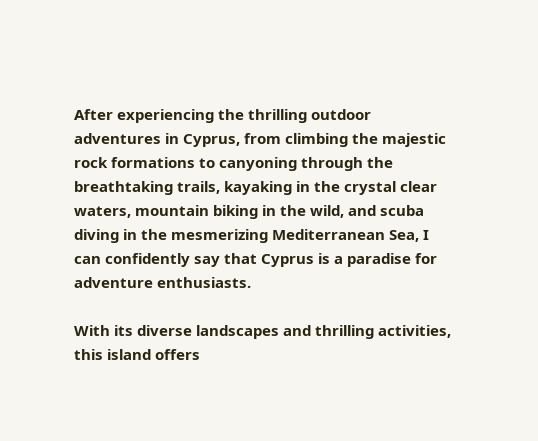After experiencing the thrilling outdoor adventures in Cyprus, from climbing the majestic rock formations to canyoning through the breathtaking trails, kayaking in the crystal clear waters, mountain biking in the wild, and scuba diving in the mesmerizing Mediterranean Sea, I can confidently say that Cyprus is a paradise for adventure enthusiasts.

With its diverse landscapes and thrilling activities, this island offers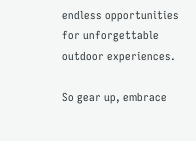endless opportunities for unforgettable outdoor experiences.

So gear up, embrace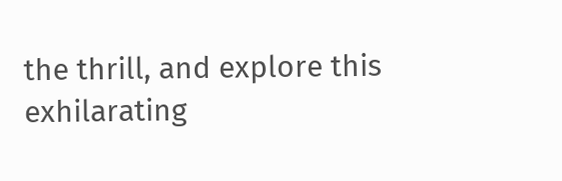the thrill, and explore this exhilarating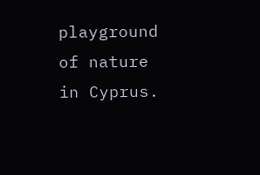playground of nature in Cyprus.